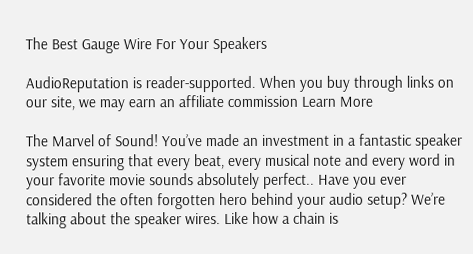The Best Gauge Wire For Your Speakers

AudioReputation is reader-supported. When you buy through links on our site, we may earn an affiliate commission Learn More

The Marvel of Sound! You’ve made an investment in a fantastic speaker system ensuring that every beat, every musical note and every word in your favorite movie sounds absolutely perfect.. Have you ever considered the often forgotten hero behind your audio setup? We’re talking about the speaker wires. Like how a chain is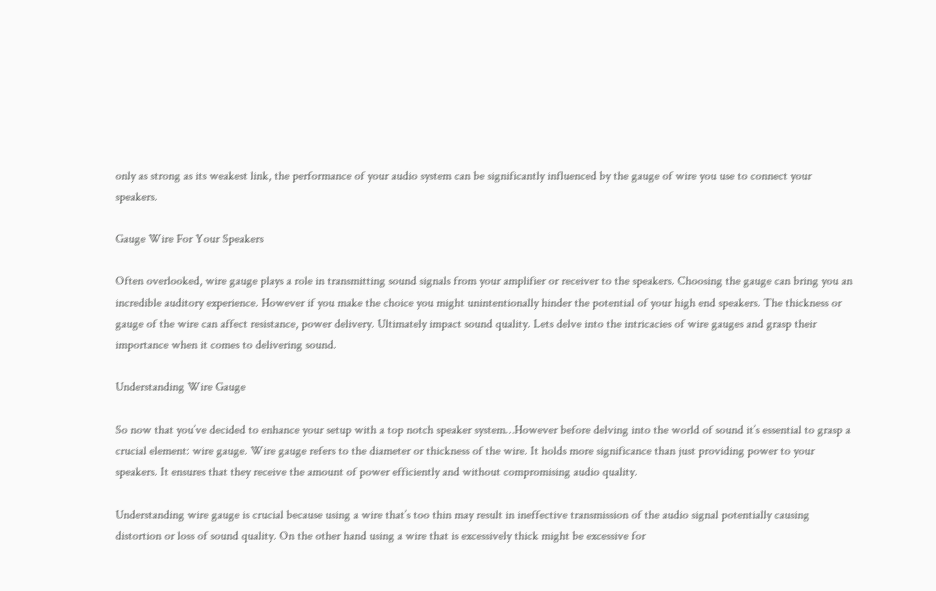only as strong as its weakest link, the performance of your audio system can be significantly influenced by the gauge of wire you use to connect your speakers.

Gauge Wire For Your Speakers

Often overlooked, wire gauge plays a role in transmitting sound signals from your amplifier or receiver to the speakers. Choosing the gauge can bring you an incredible auditory experience. However if you make the choice you might unintentionally hinder the potential of your high end speakers. The thickness or gauge of the wire can affect resistance, power delivery. Ultimately impact sound quality. Lets delve into the intricacies of wire gauges and grasp their importance when it comes to delivering sound.

Understanding Wire Gauge

So now that you’ve decided to enhance your setup with a top notch speaker system…However before delving into the world of sound it’s essential to grasp a crucial element: wire gauge. Wire gauge refers to the diameter or thickness of the wire. It holds more significance than just providing power to your speakers. It ensures that they receive the amount of power efficiently and without compromising audio quality.

Understanding wire gauge is crucial because using a wire that’s too thin may result in ineffective transmission of the audio signal potentially causing distortion or loss of sound quality. On the other hand using a wire that is excessively thick might be excessive for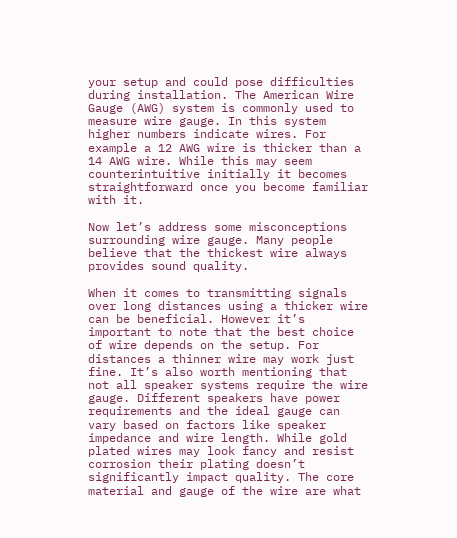your setup and could pose difficulties during installation. The American Wire Gauge (AWG) system is commonly used to measure wire gauge. In this system higher numbers indicate wires. For example a 12 AWG wire is thicker than a 14 AWG wire. While this may seem counterintuitive initially it becomes straightforward once you become familiar with it.

Now let’s address some misconceptions surrounding wire gauge. Many people believe that the thickest wire always provides sound quality.

When it comes to transmitting signals over long distances using a thicker wire can be beneficial. However it’s important to note that the best choice of wire depends on the setup. For distances a thinner wire may work just fine. It’s also worth mentioning that not all speaker systems require the wire gauge. Different speakers have power requirements and the ideal gauge can vary based on factors like speaker impedance and wire length. While gold plated wires may look fancy and resist corrosion their plating doesn’t significantly impact quality. The core material and gauge of the wire are what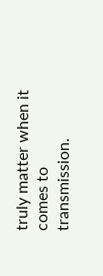truly matter when it comes to transmission.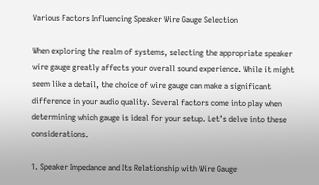Various Factors Influencing Speaker Wire Gauge Selection

When exploring the realm of systems, selecting the appropriate speaker wire gauge greatly affects your overall sound experience. While it might seem like a detail, the choice of wire gauge can make a significant difference in your audio quality. Several factors come into play when determining which gauge is ideal for your setup. Let’s delve into these considerations.

1. Speaker Impedance and Its Relationship with Wire Gauge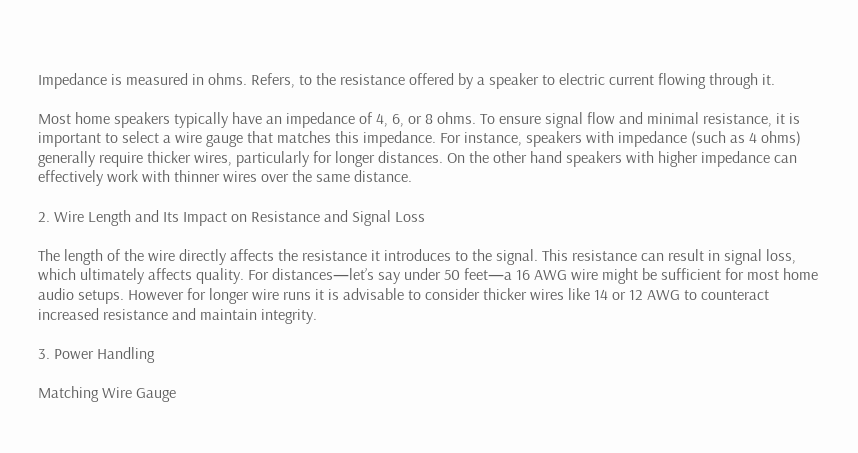Impedance is measured in ohms. Refers, to the resistance offered by a speaker to electric current flowing through it.

Most home speakers typically have an impedance of 4, 6, or 8 ohms. To ensure signal flow and minimal resistance, it is important to select a wire gauge that matches this impedance. For instance, speakers with impedance (such as 4 ohms) generally require thicker wires, particularly for longer distances. On the other hand speakers with higher impedance can effectively work with thinner wires over the same distance.

2. Wire Length and Its Impact on Resistance and Signal Loss

The length of the wire directly affects the resistance it introduces to the signal. This resistance can result in signal loss, which ultimately affects quality. For distances—let’s say under 50 feet—a 16 AWG wire might be sufficient for most home audio setups. However for longer wire runs it is advisable to consider thicker wires like 14 or 12 AWG to counteract increased resistance and maintain integrity.

3. Power Handling

Matching Wire Gauge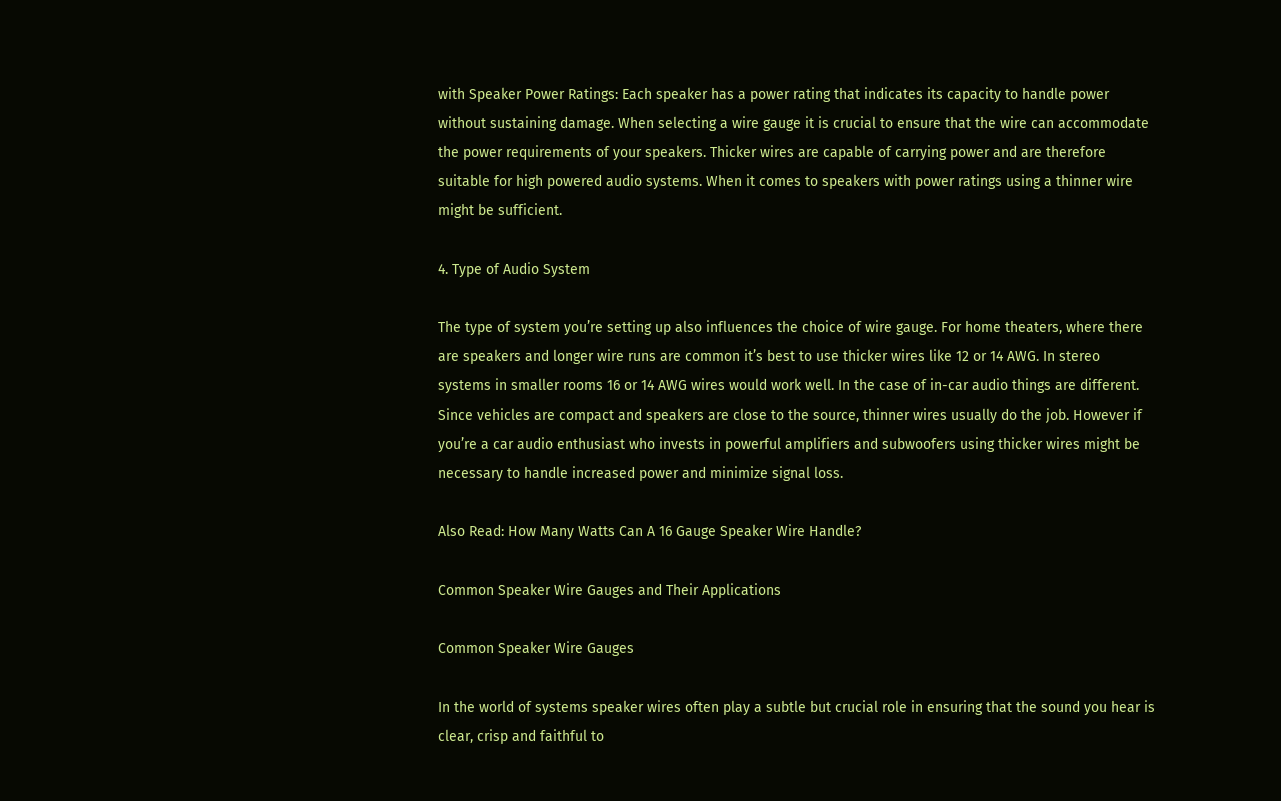with Speaker Power Ratings: Each speaker has a power rating that indicates its capacity to handle power without sustaining damage. When selecting a wire gauge it is crucial to ensure that the wire can accommodate the power requirements of your speakers. Thicker wires are capable of carrying power and are therefore suitable for high powered audio systems. When it comes to speakers with power ratings using a thinner wire might be sufficient.

4. Type of Audio System

The type of system you’re setting up also influences the choice of wire gauge. For home theaters, where there are speakers and longer wire runs are common it’s best to use thicker wires like 12 or 14 AWG. In stereo systems in smaller rooms 16 or 14 AWG wires would work well. In the case of in-car audio things are different. Since vehicles are compact and speakers are close to the source, thinner wires usually do the job. However if you’re a car audio enthusiast who invests in powerful amplifiers and subwoofers using thicker wires might be necessary to handle increased power and minimize signal loss.

Also Read: How Many Watts Can A 16 Gauge Speaker Wire Handle?

Common Speaker Wire Gauges and Their Applications

Common Speaker Wire Gauges

In the world of systems speaker wires often play a subtle but crucial role in ensuring that the sound you hear is clear, crisp and faithful to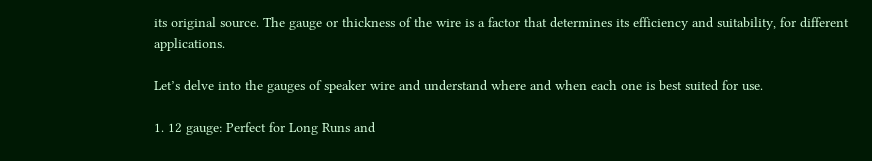its original source. The gauge or thickness of the wire is a factor that determines its efficiency and suitability, for different applications.

Let’s delve into the gauges of speaker wire and understand where and when each one is best suited for use.

1. 12 gauge: Perfect for Long Runs and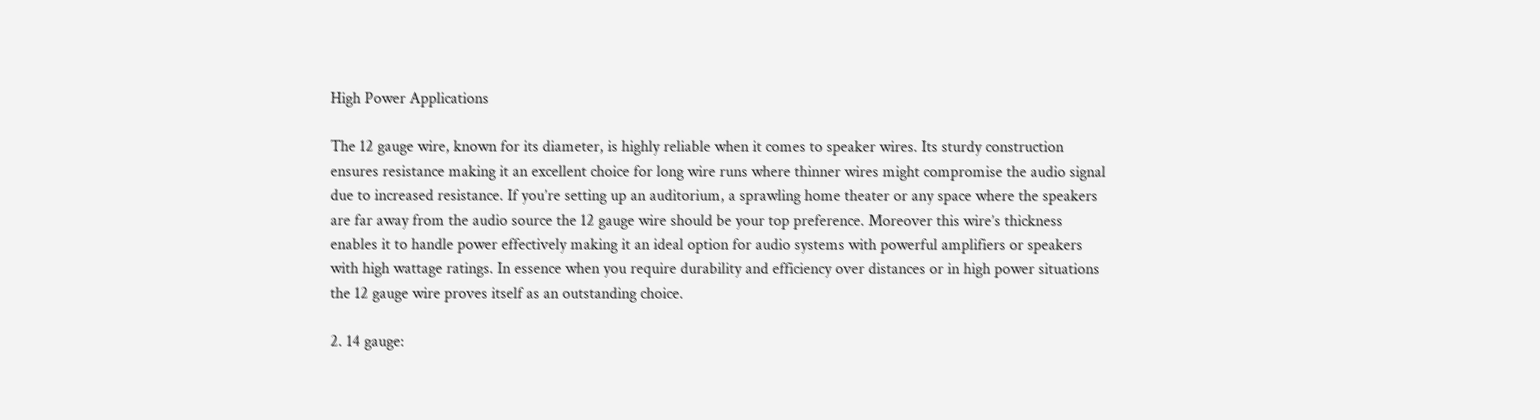High Power Applications

The 12 gauge wire, known for its diameter, is highly reliable when it comes to speaker wires. Its sturdy construction ensures resistance making it an excellent choice for long wire runs where thinner wires might compromise the audio signal due to increased resistance. If you’re setting up an auditorium, a sprawling home theater or any space where the speakers are far away from the audio source the 12 gauge wire should be your top preference. Moreover this wire’s thickness enables it to handle power effectively making it an ideal option for audio systems with powerful amplifiers or speakers with high wattage ratings. In essence when you require durability and efficiency over distances or in high power situations the 12 gauge wire proves itself as an outstanding choice.

2. 14 gauge: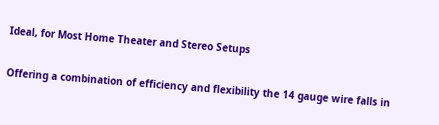Ideal, for Most Home Theater and Stereo Setups

Offering a combination of efficiency and flexibility the 14 gauge wire falls in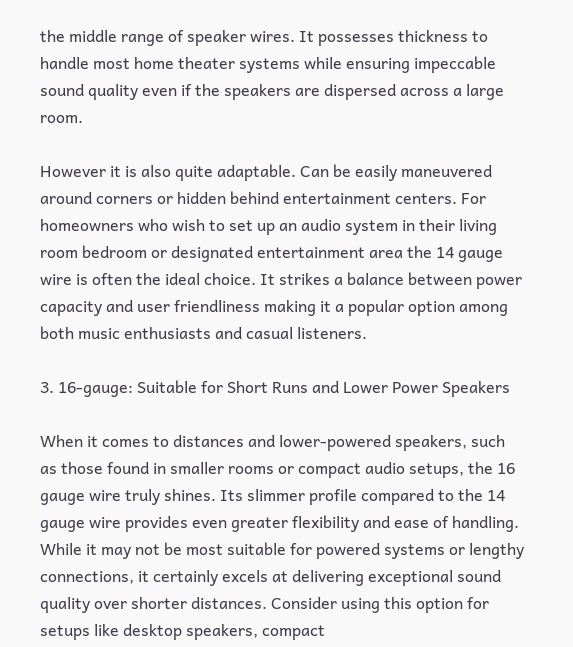the middle range of speaker wires. It possesses thickness to handle most home theater systems while ensuring impeccable sound quality even if the speakers are dispersed across a large room.

However it is also quite adaptable. Can be easily maneuvered around corners or hidden behind entertainment centers. For homeowners who wish to set up an audio system in their living room bedroom or designated entertainment area the 14 gauge wire is often the ideal choice. It strikes a balance between power capacity and user friendliness making it a popular option among both music enthusiasts and casual listeners.

3. 16-gauge: Suitable for Short Runs and Lower Power Speakers

When it comes to distances and lower-powered speakers, such as those found in smaller rooms or compact audio setups, the 16 gauge wire truly shines. Its slimmer profile compared to the 14 gauge wire provides even greater flexibility and ease of handling. While it may not be most suitable for powered systems or lengthy connections, it certainly excels at delivering exceptional sound quality over shorter distances. Consider using this option for setups like desktop speakers, compact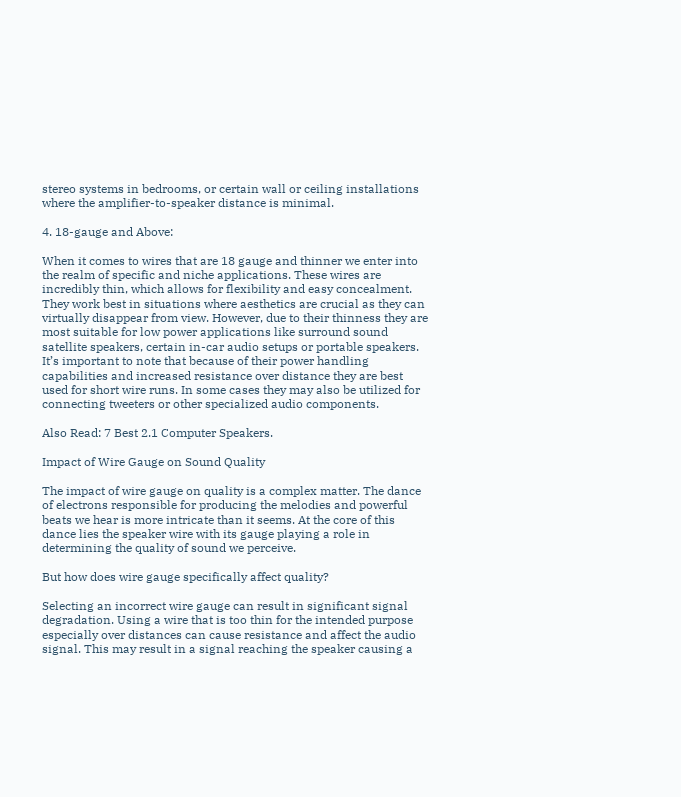stereo systems in bedrooms, or certain wall or ceiling installations where the amplifier-to-speaker distance is minimal.

4. 18-gauge and Above:

When it comes to wires that are 18 gauge and thinner we enter into the realm of specific and niche applications. These wires are incredibly thin, which allows for flexibility and easy concealment. They work best in situations where aesthetics are crucial as they can virtually disappear from view. However, due to their thinness they are most suitable for low power applications like surround sound satellite speakers, certain in-car audio setups or portable speakers. It’s important to note that because of their power handling capabilities and increased resistance over distance they are best used for short wire runs. In some cases they may also be utilized for connecting tweeters or other specialized audio components.

Also Read: 7 Best 2.1 Computer Speakers.

Impact of Wire Gauge on Sound Quality

The impact of wire gauge on quality is a complex matter. The dance of electrons responsible for producing the melodies and powerful beats we hear is more intricate than it seems. At the core of this dance lies the speaker wire with its gauge playing a role in determining the quality of sound we perceive.

But how does wire gauge specifically affect quality?

Selecting an incorrect wire gauge can result in significant signal degradation. Using a wire that is too thin for the intended purpose especially over distances can cause resistance and affect the audio signal. This may result in a signal reaching the speaker causing a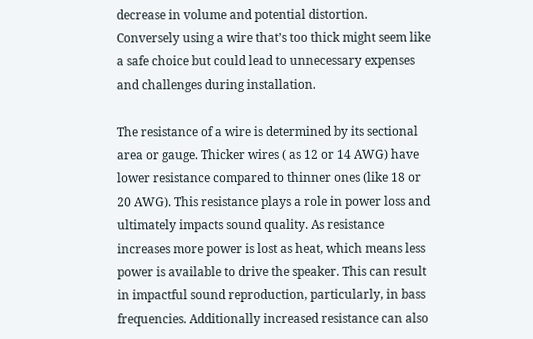decrease in volume and potential distortion. Conversely using a wire that’s too thick might seem like a safe choice but could lead to unnecessary expenses and challenges during installation.

The resistance of a wire is determined by its sectional area or gauge. Thicker wires ( as 12 or 14 AWG) have lower resistance compared to thinner ones (like 18 or 20 AWG). This resistance plays a role in power loss and ultimately impacts sound quality. As resistance increases more power is lost as heat, which means less power is available to drive the speaker. This can result in impactful sound reproduction, particularly, in bass frequencies. Additionally increased resistance can also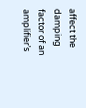affect the damping factor of an amplifier’s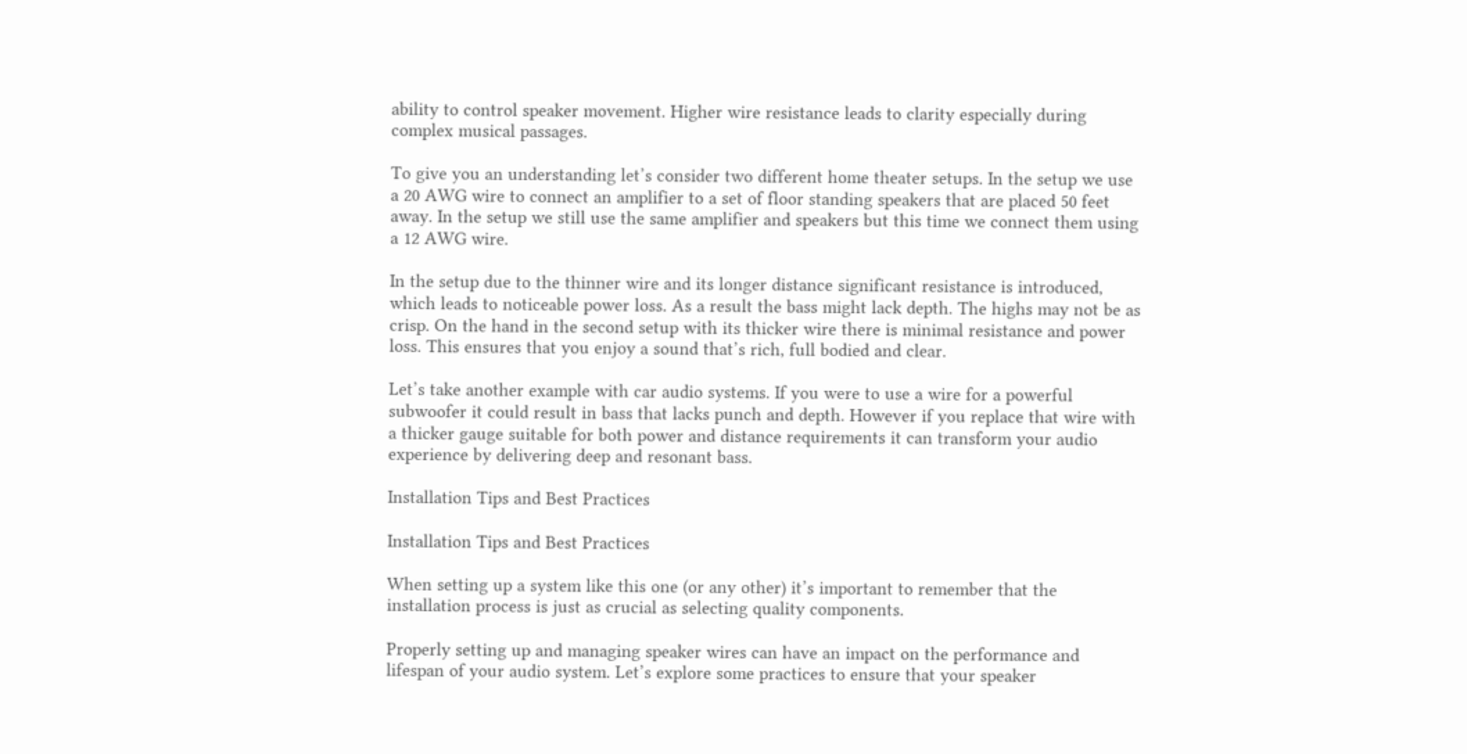ability to control speaker movement. Higher wire resistance leads to clarity especially during complex musical passages.

To give you an understanding let’s consider two different home theater setups. In the setup we use a 20 AWG wire to connect an amplifier to a set of floor standing speakers that are placed 50 feet away. In the setup we still use the same amplifier and speakers but this time we connect them using a 12 AWG wire.

In the setup due to the thinner wire and its longer distance significant resistance is introduced, which leads to noticeable power loss. As a result the bass might lack depth. The highs may not be as crisp. On the hand in the second setup with its thicker wire there is minimal resistance and power loss. This ensures that you enjoy a sound that’s rich, full bodied and clear.

Let’s take another example with car audio systems. If you were to use a wire for a powerful subwoofer it could result in bass that lacks punch and depth. However if you replace that wire with a thicker gauge suitable for both power and distance requirements it can transform your audio experience by delivering deep and resonant bass.

Installation Tips and Best Practices

Installation Tips and Best Practices

When setting up a system like this one (or any other) it’s important to remember that the installation process is just as crucial as selecting quality components.

Properly setting up and managing speaker wires can have an impact on the performance and lifespan of your audio system. Let’s explore some practices to ensure that your speaker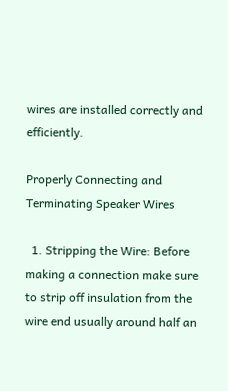wires are installed correctly and efficiently.

Properly Connecting and Terminating Speaker Wires

  1. Stripping the Wire: Before making a connection make sure to strip off insulation from the wire end usually around half an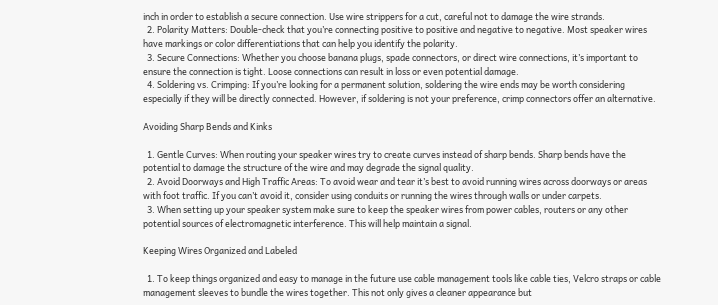inch in order to establish a secure connection. Use wire strippers for a cut, careful not to damage the wire strands.
  2. Polarity Matters: Double-check that you’re connecting positive to positive and negative to negative. Most speaker wires have markings or color differentiations that can help you identify the polarity.
  3. Secure Connections: Whether you choose banana plugs, spade connectors, or direct wire connections, it’s important to ensure the connection is tight. Loose connections can result in loss or even potential damage.
  4. Soldering vs. Crimping: If you’re looking for a permanent solution, soldering the wire ends may be worth considering especially if they will be directly connected. However, if soldering is not your preference, crimp connectors offer an alternative.

Avoiding Sharp Bends and Kinks

  1. Gentle Curves: When routing your speaker wires try to create curves instead of sharp bends. Sharp bends have the potential to damage the structure of the wire and may degrade the signal quality.
  2. Avoid Doorways and High Traffic Areas: To avoid wear and tear it’s best to avoid running wires across doorways or areas with foot traffic. If you can’t avoid it, consider using conduits or running the wires through walls or under carpets.
  3. When setting up your speaker system make sure to keep the speaker wires from power cables, routers or any other potential sources of electromagnetic interference. This will help maintain a signal.

Keeping Wires Organized and Labeled

  1. To keep things organized and easy to manage in the future use cable management tools like cable ties, Velcro straps or cable management sleeves to bundle the wires together. This not only gives a cleaner appearance but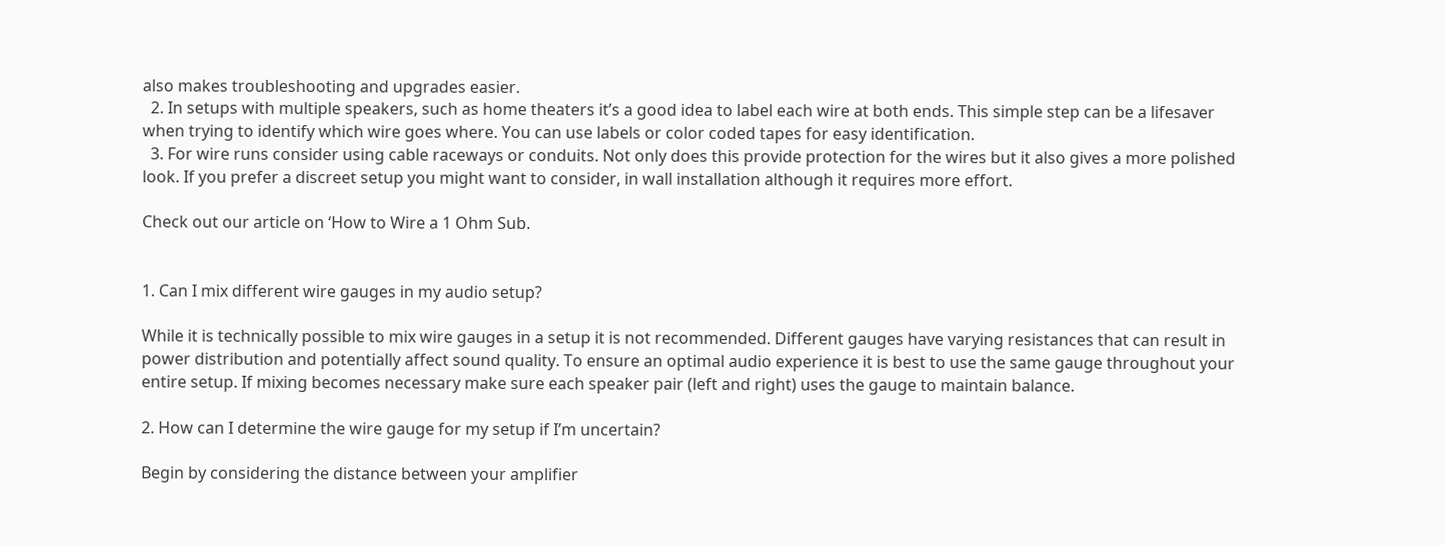also makes troubleshooting and upgrades easier.
  2. In setups with multiple speakers, such as home theaters it’s a good idea to label each wire at both ends. This simple step can be a lifesaver when trying to identify which wire goes where. You can use labels or color coded tapes for easy identification.
  3. For wire runs consider using cable raceways or conduits. Not only does this provide protection for the wires but it also gives a more polished look. If you prefer a discreet setup you might want to consider, in wall installation although it requires more effort.

Check out our article on ‘How to Wire a 1 Ohm Sub.


1. Can I mix different wire gauges in my audio setup?

While it is technically possible to mix wire gauges in a setup it is not recommended. Different gauges have varying resistances that can result in power distribution and potentially affect sound quality. To ensure an optimal audio experience it is best to use the same gauge throughout your entire setup. If mixing becomes necessary make sure each speaker pair (left and right) uses the gauge to maintain balance.

2. How can I determine the wire gauge for my setup if I’m uncertain?

Begin by considering the distance between your amplifier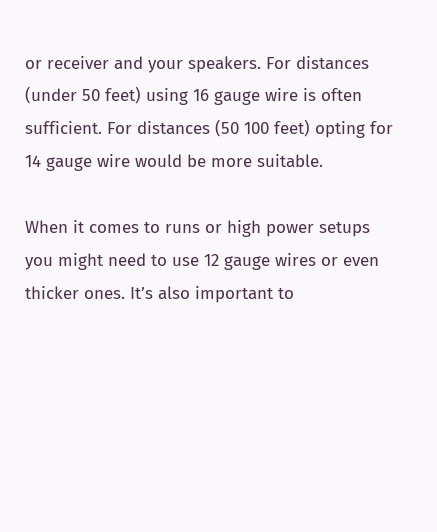or receiver and your speakers. For distances (under 50 feet) using 16 gauge wire is often sufficient. For distances (50 100 feet) opting for 14 gauge wire would be more suitable.

When it comes to runs or high power setups you might need to use 12 gauge wires or even thicker ones. It’s also important to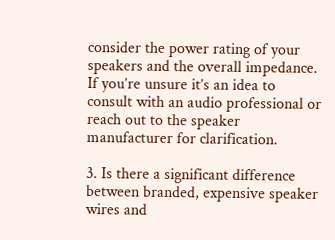consider the power rating of your speakers and the overall impedance. If you’re unsure it’s an idea to consult with an audio professional or reach out to the speaker manufacturer for clarification.

3. Is there a significant difference between branded, expensive speaker wires and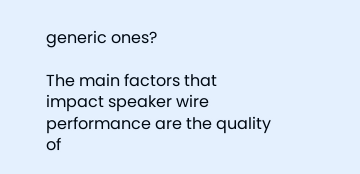generic ones?

The main factors that impact speaker wire performance are the quality of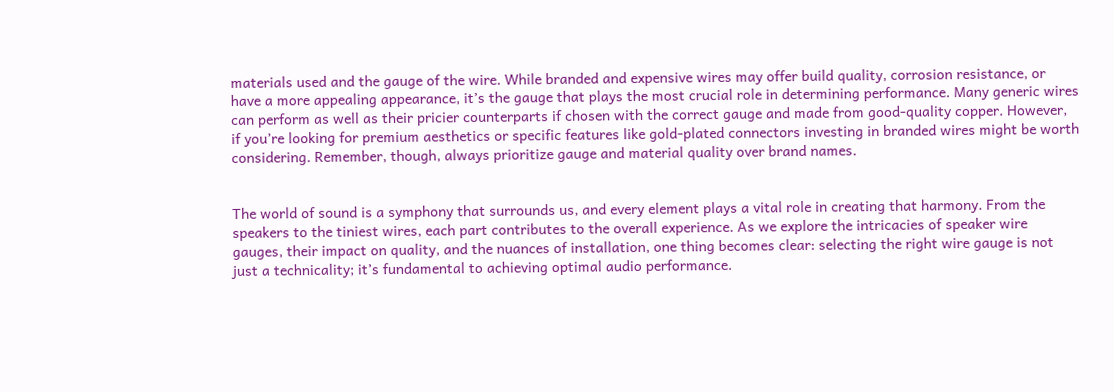materials used and the gauge of the wire. While branded and expensive wires may offer build quality, corrosion resistance, or have a more appealing appearance, it’s the gauge that plays the most crucial role in determining performance. Many generic wires can perform as well as their pricier counterparts if chosen with the correct gauge and made from good-quality copper. However, if you’re looking for premium aesthetics or specific features like gold-plated connectors investing in branded wires might be worth considering. Remember, though, always prioritize gauge and material quality over brand names.


The world of sound is a symphony that surrounds us, and every element plays a vital role in creating that harmony. From the speakers to the tiniest wires, each part contributes to the overall experience. As we explore the intricacies of speaker wire gauges, their impact on quality, and the nuances of installation, one thing becomes clear: selecting the right wire gauge is not just a technicality; it’s fundamental to achieving optimal audio performance.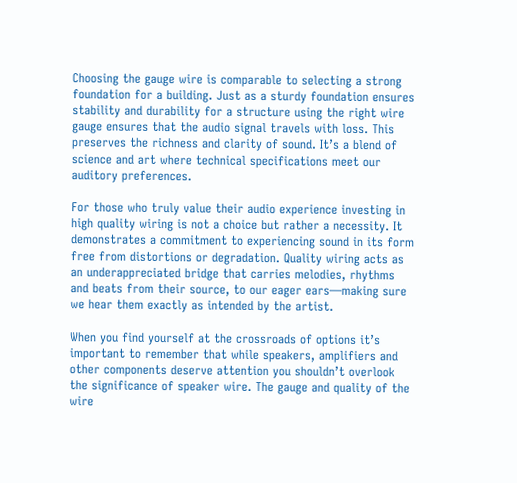Choosing the gauge wire is comparable to selecting a strong foundation for a building. Just as a sturdy foundation ensures stability and durability for a structure using the right wire gauge ensures that the audio signal travels with loss. This preserves the richness and clarity of sound. It’s a blend of science and art where technical specifications meet our auditory preferences.

For those who truly value their audio experience investing in high quality wiring is not a choice but rather a necessity. It demonstrates a commitment to experiencing sound in its form free from distortions or degradation. Quality wiring acts as an underappreciated bridge that carries melodies, rhythms and beats from their source, to our eager ears—making sure we hear them exactly as intended by the artist.

When you find yourself at the crossroads of options it’s important to remember that while speakers, amplifiers and other components deserve attention you shouldn’t overlook the significance of speaker wire. The gauge and quality of the wire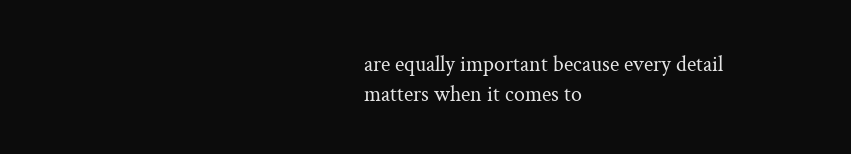are equally important because every detail matters when it comes to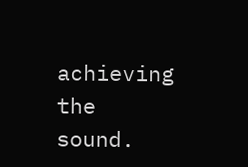achieving the sound.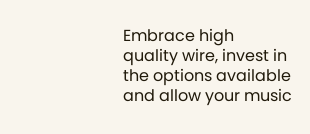Embrace high quality wire, invest in the options available and allow your music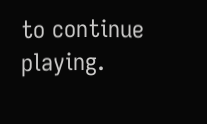to continue playing.